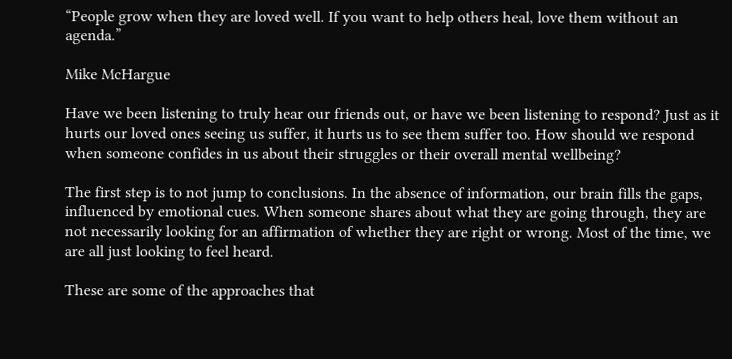“People grow when they are loved well. If you want to help others heal, love them without an agenda.”

Mike McHargue

Have we been listening to truly hear our friends out, or have we been listening to respond? Just as it hurts our loved ones seeing us suffer, it hurts us to see them suffer too. How should we respond when someone confides in us about their struggles or their overall mental wellbeing?

The first step is to not jump to conclusions. In the absence of information, our brain fills the gaps, influenced by emotional cues. When someone shares about what they are going through, they are not necessarily looking for an affirmation of whether they are right or wrong. Most of the time, we are all just looking to feel heard.

These are some of the approaches that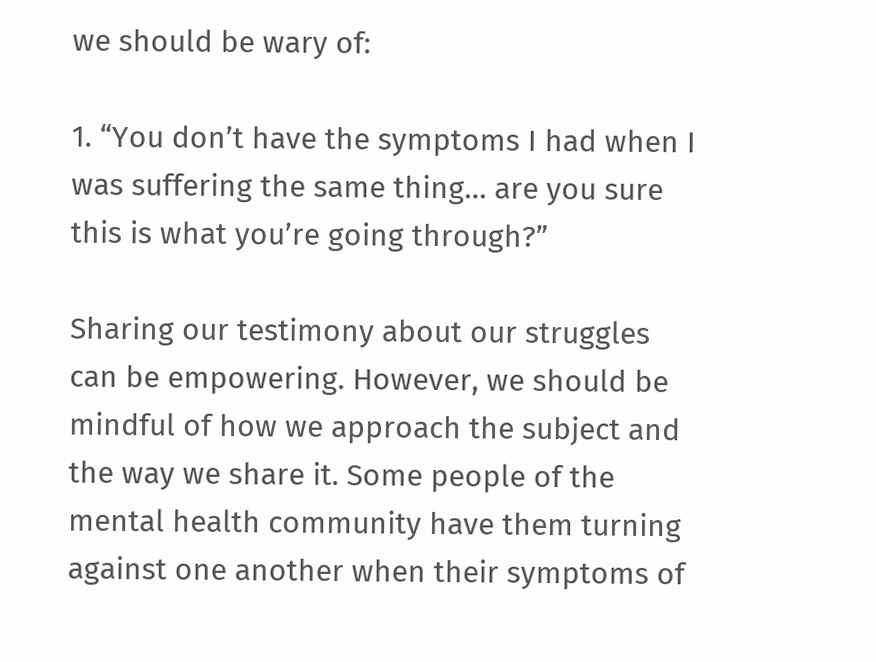we should be wary of:

1. “You don’t have the symptoms I had when I was suffering the same thing… are you sure this is what you’re going through?”

Sharing our testimony about our struggles can be empowering. However, we should be mindful of how we approach the subject and the way we share it. Some people of the mental health community have them turning against one another when their symptoms of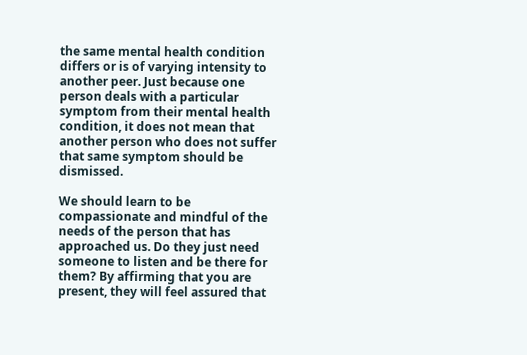the same mental health condition differs or is of varying intensity to another peer. Just because one person deals with a particular symptom from their mental health condition, it does not mean that another person who does not suffer that same symptom should be dismissed.

We should learn to be compassionate and mindful of the needs of the person that has approached us. Do they just need someone to listen and be there for them? By affirming that you are present, they will feel assured that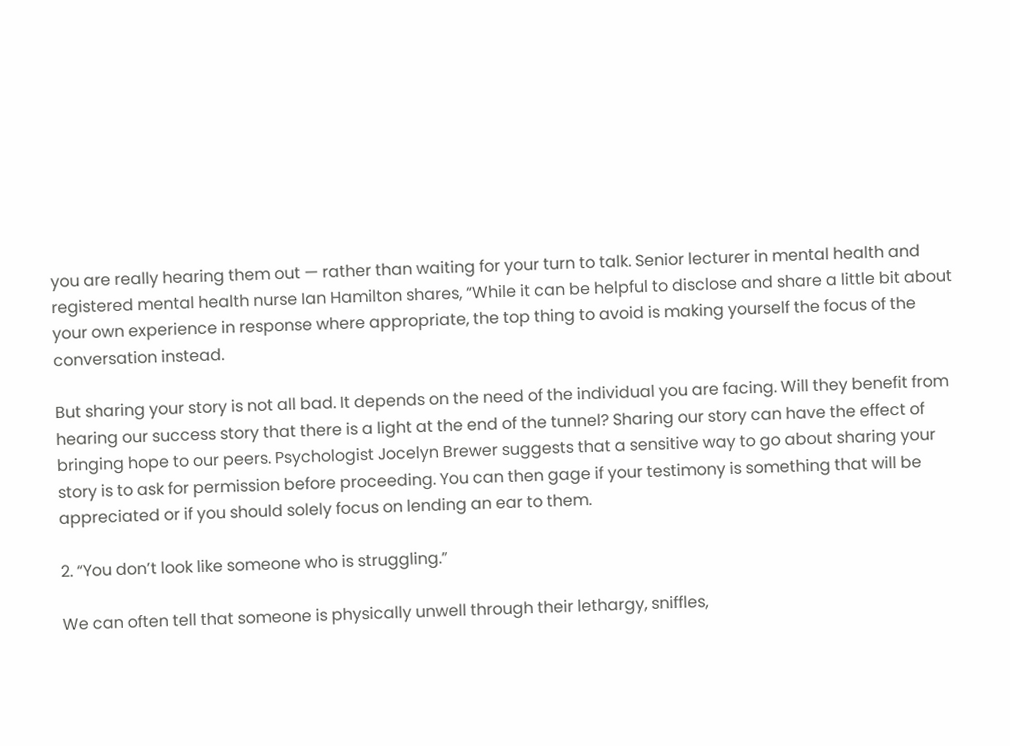you are really hearing them out — rather than waiting for your turn to talk. Senior lecturer in mental health and registered mental health nurse Ian Hamilton shares, “While it can be helpful to disclose and share a little bit about your own experience in response where appropriate, the top thing to avoid is making yourself the focus of the conversation instead.

But sharing your story is not all bad. It depends on the need of the individual you are facing. Will they benefit from hearing our success story that there is a light at the end of the tunnel? Sharing our story can have the effect of bringing hope to our peers. Psychologist Jocelyn Brewer suggests that a sensitive way to go about sharing your story is to ask for permission before proceeding. You can then gage if your testimony is something that will be appreciated or if you should solely focus on lending an ear to them.

2. “You don’t look like someone who is struggling.”

We can often tell that someone is physically unwell through their lethargy, sniffles,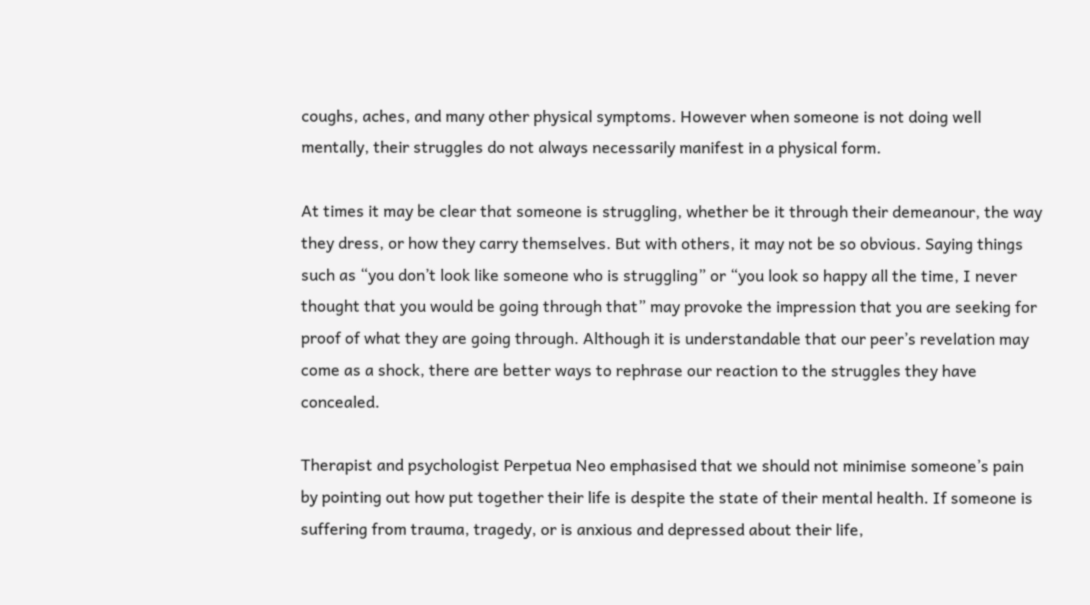coughs, aches, and many other physical symptoms. However when someone is not doing well mentally, their struggles do not always necessarily manifest in a physical form.

At times it may be clear that someone is struggling, whether be it through their demeanour, the way they dress, or how they carry themselves. But with others, it may not be so obvious. Saying things such as “you don’t look like someone who is struggling” or “you look so happy all the time, I never thought that you would be going through that” may provoke the impression that you are seeking for proof of what they are going through. Although it is understandable that our peer’s revelation may come as a shock, there are better ways to rephrase our reaction to the struggles they have concealed.

Therapist and psychologist Perpetua Neo emphasised that we should not minimise someone’s pain by pointing out how put together their life is despite the state of their mental health. If someone is suffering from trauma, tragedy, or is anxious and depressed about their life,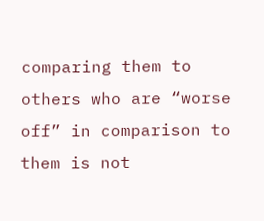comparing them to others who are “worse off” in comparison to them is not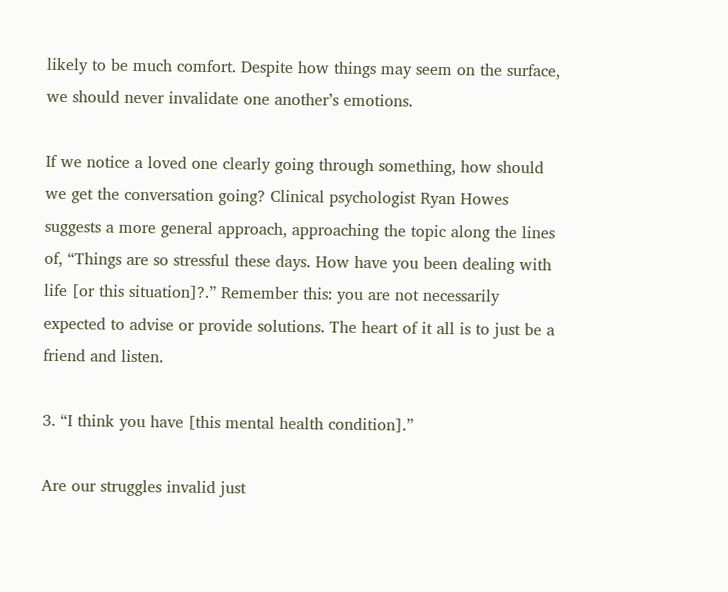likely to be much comfort. Despite how things may seem on the surface, we should never invalidate one another’s emotions.

If we notice a loved one clearly going through something, how should we get the conversation going? Clinical psychologist Ryan Howes suggests a more general approach, approaching the topic along the lines of, “Things are so stressful these days. How have you been dealing with life [or this situation]?.” Remember this: you are not necessarily expected to advise or provide solutions. The heart of it all is to just be a friend and listen.

3. “I think you have [this mental health condition].”

Are our struggles invalid just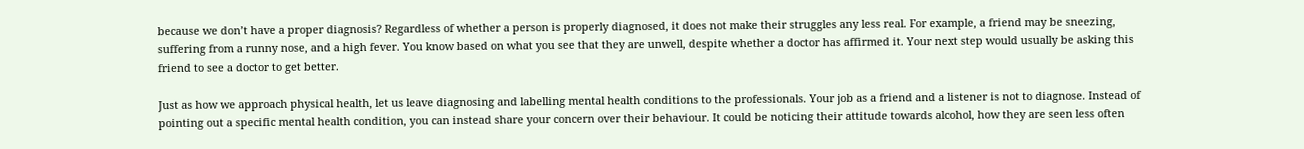because we don’t have a proper diagnosis? Regardless of whether a person is properly diagnosed, it does not make their struggles any less real. For example, a friend may be sneezing, suffering from a runny nose, and a high fever. You know based on what you see that they are unwell, despite whether a doctor has affirmed it. Your next step would usually be asking this friend to see a doctor to get better.

Just as how we approach physical health, let us leave diagnosing and labelling mental health conditions to the professionals. Your job as a friend and a listener is not to diagnose. Instead of pointing out a specific mental health condition, you can instead share your concern over their behaviour. It could be noticing their attitude towards alcohol, how they are seen less often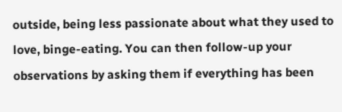outside, being less passionate about what they used to love, binge-eating. You can then follow-up your observations by asking them if everything has been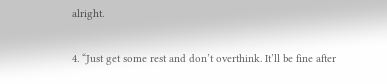alright.

4. “Just get some rest and don’t overthink. It’ll be fine after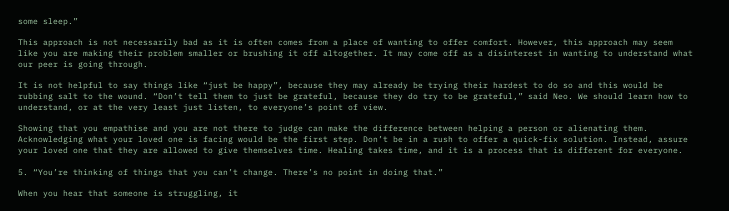some sleep.”

This approach is not necessarily bad as it is often comes from a place of wanting to offer comfort. However, this approach may seem like you are making their problem smaller or brushing it off altogether. It may come off as a disinterest in wanting to understand what our peer is going through.

It is not helpful to say things like “just be happy”, because they may already be trying their hardest to do so and this would be rubbing salt to the wound. “Don’t tell them to just be grateful, because they do try to be grateful,” said Neo. We should learn how to understand, or at the very least just listen, to everyone’s point of view.

Showing that you empathise and you are not there to judge can make the difference between helping a person or alienating them. Acknowledging what your loved one is facing would be the first step. Don’t be in a rush to offer a quick-fix solution. Instead, assure your loved one that they are allowed to give themselves time. Healing takes time, and it is a process that is different for everyone.

5. “You’re thinking of things that you can’t change. There’s no point in doing that.”

When you hear that someone is struggling, it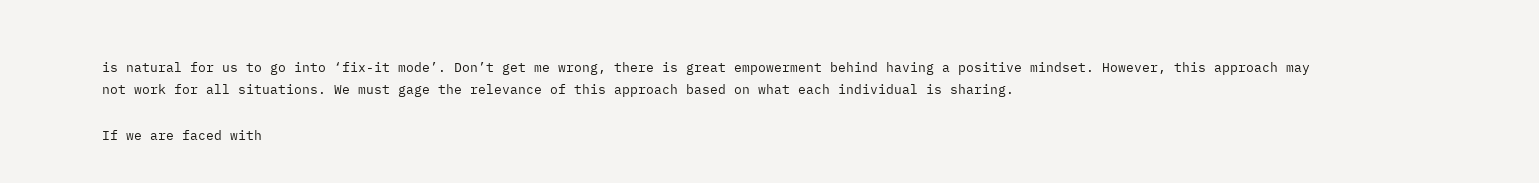is natural for us to go into ‘fix-it mode’. Don’t get me wrong, there is great empowerment behind having a positive mindset. However, this approach may not work for all situations. We must gage the relevance of this approach based on what each individual is sharing.

If we are faced with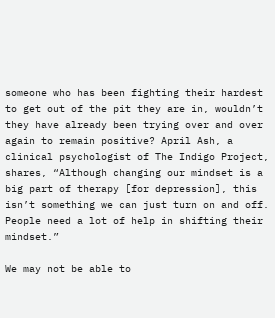someone who has been fighting their hardest to get out of the pit they are in, wouldn’t they have already been trying over and over again to remain positive? April Ash, a clinical psychologist of The Indigo Project, shares, “Although changing our mindset is a big part of therapy [for depression], this isn’t something we can just turn on and off. People need a lot of help in shifting their mindset.”

We may not be able to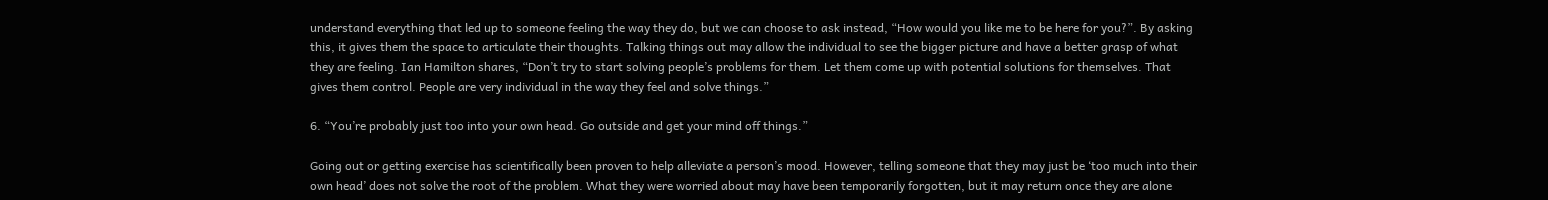understand everything that led up to someone feeling the way they do, but we can choose to ask instead, “How would you like me to be here for you?”. By asking this, it gives them the space to articulate their thoughts. Talking things out may allow the individual to see the bigger picture and have a better grasp of what they are feeling. Ian Hamilton shares, “Don’t try to start solving people’s problems for them. Let them come up with potential solutions for themselves. That gives them control. People are very individual in the way they feel and solve things.”

6. “You’re probably just too into your own head. Go outside and get your mind off things.”

Going out or getting exercise has scientifically been proven to help alleviate a person’s mood. However, telling someone that they may just be ‘too much into their own head’ does not solve the root of the problem. What they were worried about may have been temporarily forgotten, but it may return once they are alone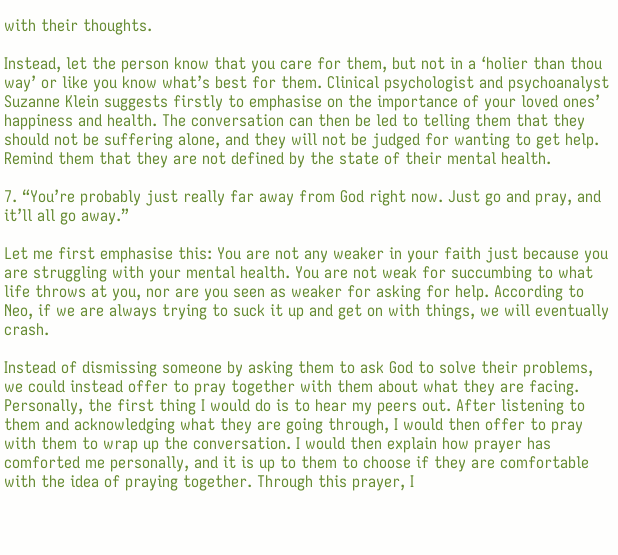with their thoughts.

Instead, let the person know that you care for them, but not in a ‘holier than thou way’ or like you know what’s best for them. Clinical psychologist and psychoanalyst Suzanne Klein suggests firstly to emphasise on the importance of your loved ones’ happiness and health. The conversation can then be led to telling them that they should not be suffering alone, and they will not be judged for wanting to get help. Remind them that they are not defined by the state of their mental health.

7. “You’re probably just really far away from God right now. Just go and pray, and it’ll all go away.”

Let me first emphasise this: You are not any weaker in your faith just because you are struggling with your mental health. You are not weak for succumbing to what life throws at you, nor are you seen as weaker for asking for help. According to Neo, if we are always trying to suck it up and get on with things, we will eventually crash.

Instead of dismissing someone by asking them to ask God to solve their problems, we could instead offer to pray together with them about what they are facing. Personally, the first thing I would do is to hear my peers out. After listening to them and acknowledging what they are going through, I would then offer to pray with them to wrap up the conversation. I would then explain how prayer has comforted me personally, and it is up to them to choose if they are comfortable with the idea of praying together. Through this prayer, I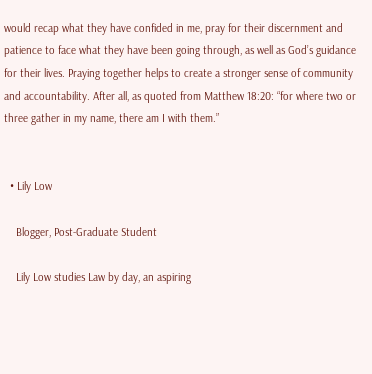would recap what they have confided in me, pray for their discernment and patience to face what they have been going through, as well as God’s guidance for their lives. Praying together helps to create a stronger sense of community and accountability. After all, as quoted from Matthew 18:20: “for where two or three gather in my name, there am I with them.”


  • Lily Low

    Blogger, Post-Graduate Student

    Lily Low studies Law by day, an aspiring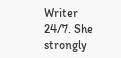Writer 24/7. She strongly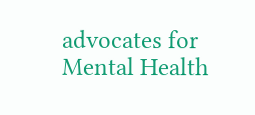advocates for Mental Health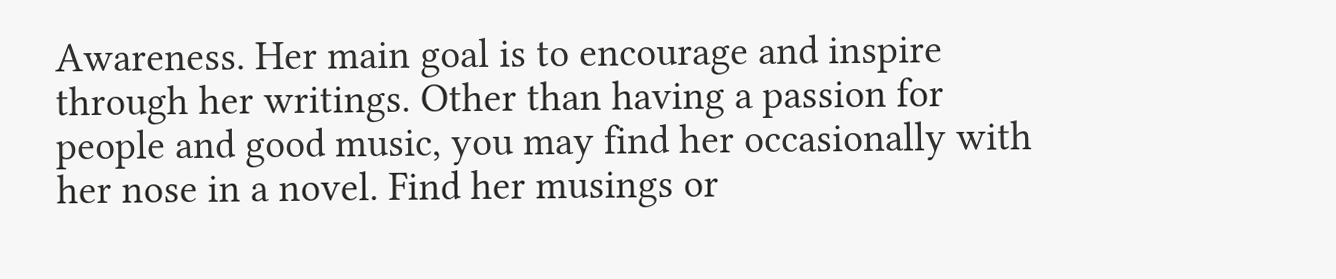Awareness. Her main goal is to encourage and inspire through her writings. Other than having a passion for people and good music, you may find her occasionally with her nose in a novel. Find her musings or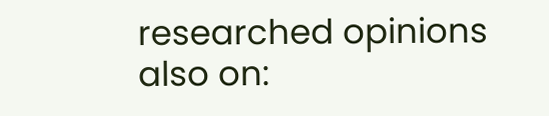researched opinions also on: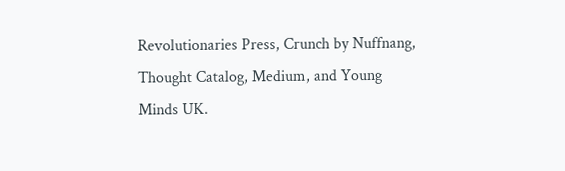Revolutionaries Press, Crunch by Nuffnang, Thought Catalog, Medium, and Young Minds UK.